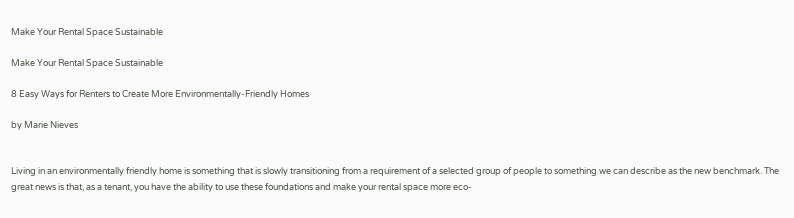Make Your Rental Space Sustainable

Make Your Rental Space Sustainable

8 Easy Ways for Renters to Create More Environmentally-Friendly Homes

by Marie Nieves


Living in an environmentally friendly home is something that is slowly transitioning from a requirement of a selected group of people to something we can describe as the new benchmark. The great news is that, as a tenant, you have the ability to use these foundations and make your rental space more eco-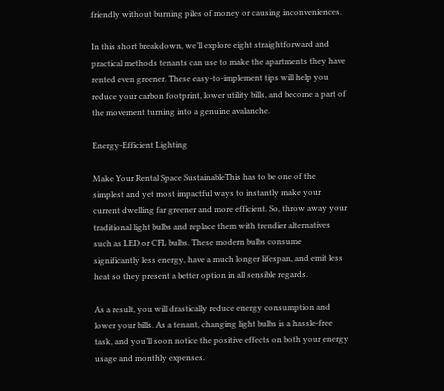friendly without burning piles of money or causing inconveniences.

In this short breakdown, we’ll explore eight straightforward and practical methods tenants can use to make the apartments they have rented even greener. These easy-to-implement tips will help you reduce your carbon footprint, lower utility bills, and become a part of the movement turning into a genuine avalanche.

Energy-Efficient Lighting

Make Your Rental Space SustainableThis has to be one of the simplest and yet most impactful ways to instantly make your current dwelling far greener and more efficient. So, throw away your traditional light bulbs and replace them with trendier alternatives such as LED or CFL bulbs. These modern bulbs consume significantly less energy, have a much longer lifespan, and emit less heat so they present a better option in all sensible regards.

As a result, you will drastically reduce energy consumption and lower your bills. As a tenant, changing light bulbs is a hassle-free task, and you’ll soon notice the positive effects on both your energy usage and monthly expenses.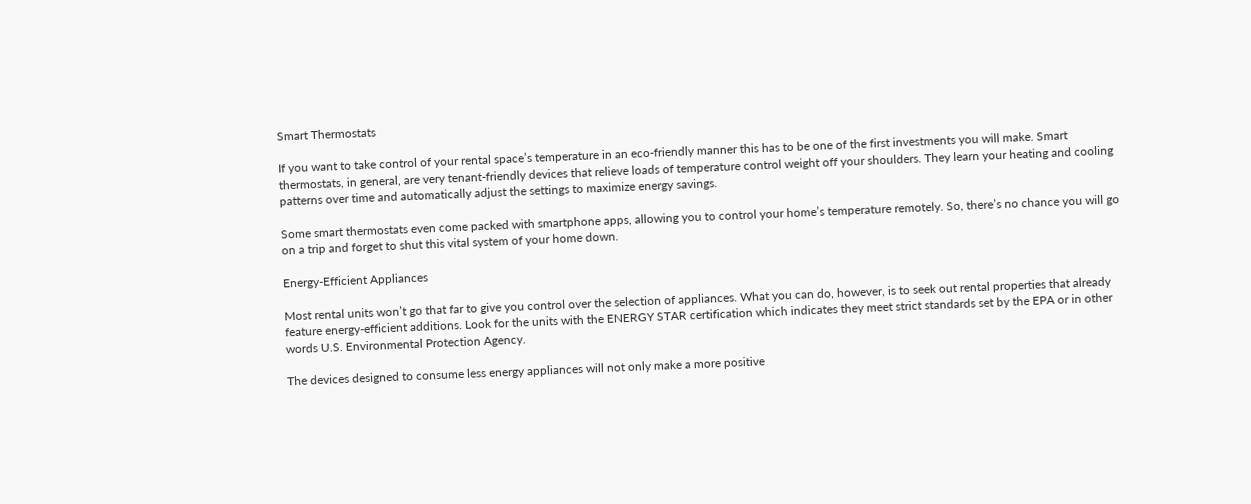Smart Thermostats

If you want to take control of your rental space’s temperature in an eco-friendly manner this has to be one of the first investments you will make. Smart thermostats, in general, are very tenant-friendly devices that relieve loads of temperature control weight off your shoulders. They learn your heating and cooling patterns over time and automatically adjust the settings to maximize energy savings.

Some smart thermostats even come packed with smartphone apps, allowing you to control your home’s temperature remotely. So, there’s no chance you will go on a trip and forget to shut this vital system of your home down.

Energy-Efficient Appliances

Most rental units won’t go that far to give you control over the selection of appliances. What you can do, however, is to seek out rental properties that already feature energy-efficient additions. Look for the units with the ENERGY STAR certification which indicates they meet strict standards set by the EPA or in other words U.S. Environmental Protection Agency.

The devices designed to consume less energy appliances will not only make a more positive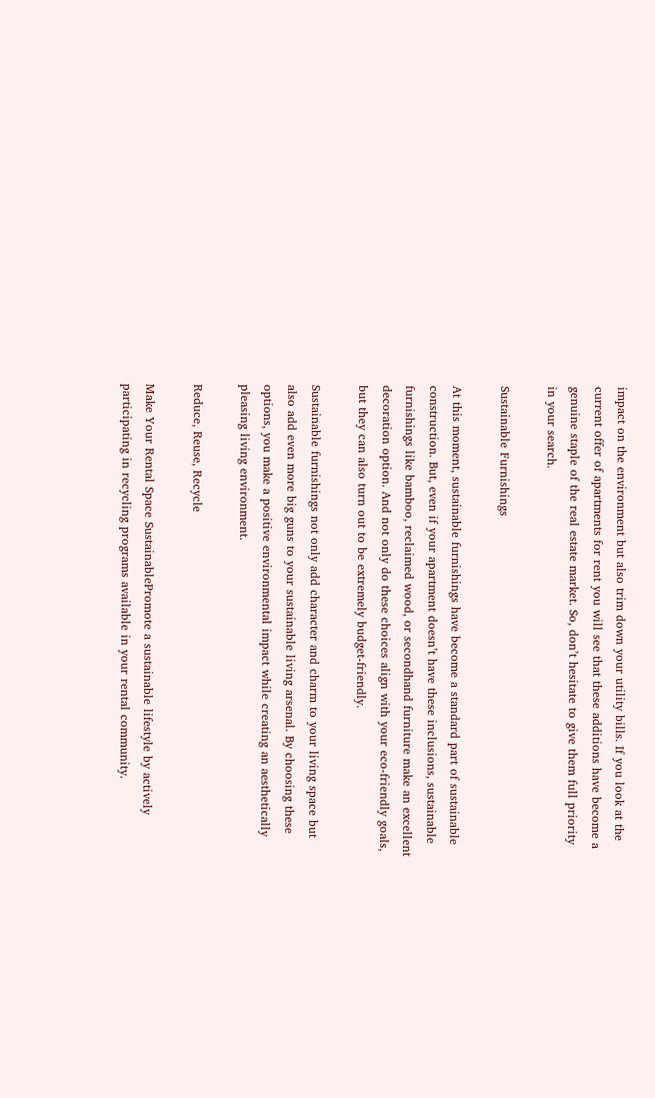impact on the environment but also trim down your utility bills. If you look at the current offer of apartments for rent you will see that these additions have become a genuine staple of the real estate market. So, don’t hesitate to give them full priority in your search.

Sustainable Furnishings

At this moment, sustainable furnishings have become a standard part of sustainable construction. But, even if your apartment doesn’t have these inclusions, sustainable furnishings like bamboo, reclaimed wood, or secondhand furniture make an excellent decoration option. And not only do these choices align with your eco-friendly goals, but they can also turn out to be extremely budget-friendly.

Sustainable furnishings not only add character and charm to your living space but also add even more big guns to your sustainable living arsenal. By choosing these options, you make a positive environmental impact while creating an aesthetically pleasing living environment.

Reduce, Reuse, Recycle

Make Your Rental Space SustainablePromote a sustainable lifestyle by actively participating in recycling programs available in your rental community.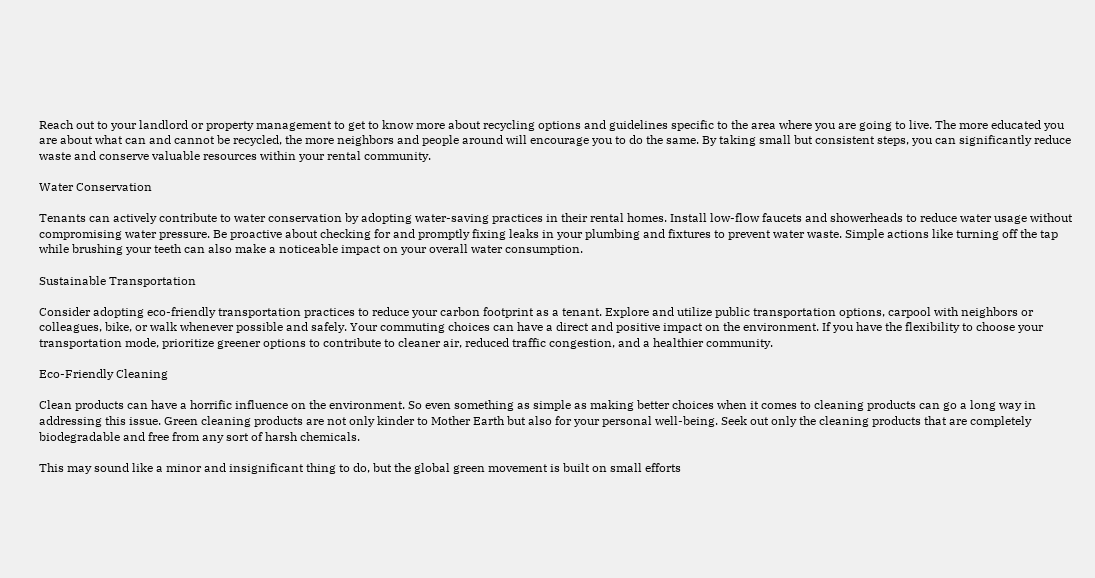Reach out to your landlord or property management to get to know more about recycling options and guidelines specific to the area where you are going to live. The more educated you are about what can and cannot be recycled, the more neighbors and people around will encourage you to do the same. By taking small but consistent steps, you can significantly reduce waste and conserve valuable resources within your rental community.

Water Conservation

Tenants can actively contribute to water conservation by adopting water-saving practices in their rental homes. Install low-flow faucets and showerheads to reduce water usage without compromising water pressure. Be proactive about checking for and promptly fixing leaks in your plumbing and fixtures to prevent water waste. Simple actions like turning off the tap while brushing your teeth can also make a noticeable impact on your overall water consumption.

Sustainable Transportation

Consider adopting eco-friendly transportation practices to reduce your carbon footprint as a tenant. Explore and utilize public transportation options, carpool with neighbors or colleagues, bike, or walk whenever possible and safely. Your commuting choices can have a direct and positive impact on the environment. If you have the flexibility to choose your transportation mode, prioritize greener options to contribute to cleaner air, reduced traffic congestion, and a healthier community.

Eco-Friendly Cleaning

Clean products can have a horrific influence on the environment. So even something as simple as making better choices when it comes to cleaning products can go a long way in addressing this issue. Green cleaning products are not only kinder to Mother Earth but also for your personal well-being. Seek out only the cleaning products that are completely biodegradable and free from any sort of harsh chemicals.

This may sound like a minor and insignificant thing to do, but the global green movement is built on small efforts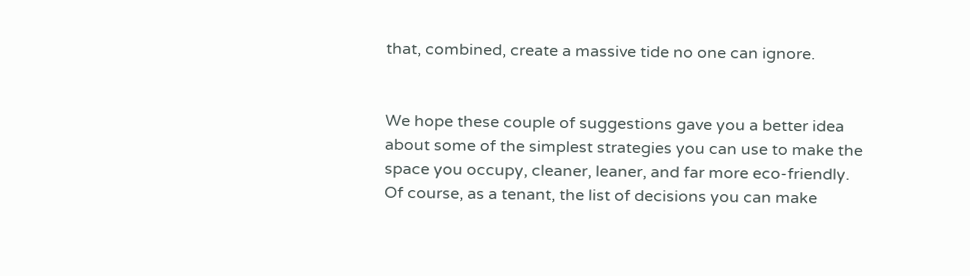that, combined, create a massive tide no one can ignore.


We hope these couple of suggestions gave you a better idea about some of the simplest strategies you can use to make the space you occupy, cleaner, leaner, and far more eco-friendly. Of course, as a tenant, the list of decisions you can make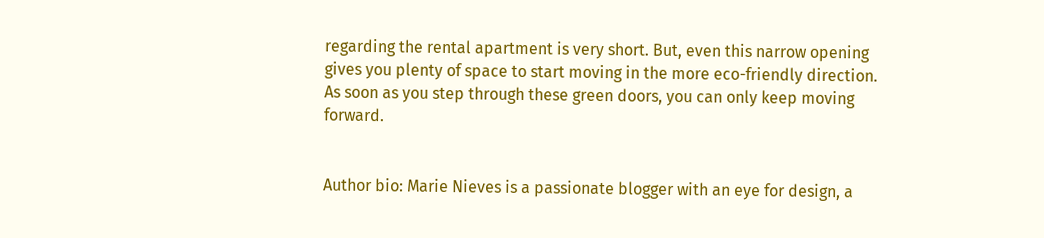regarding the rental apartment is very short. But, even this narrow opening gives you plenty of space to start moving in the more eco-friendly direction. As soon as you step through these green doors, you can only keep moving forward.


Author bio: Marie Nieves is a passionate blogger with an eye for design, a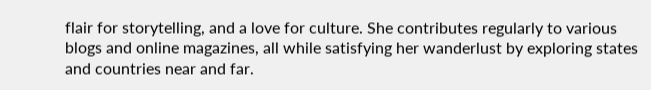flair for storytelling, and a love for culture. She contributes regularly to various blogs and online magazines, all while satisfying her wanderlust by exploring states and countries near and far.